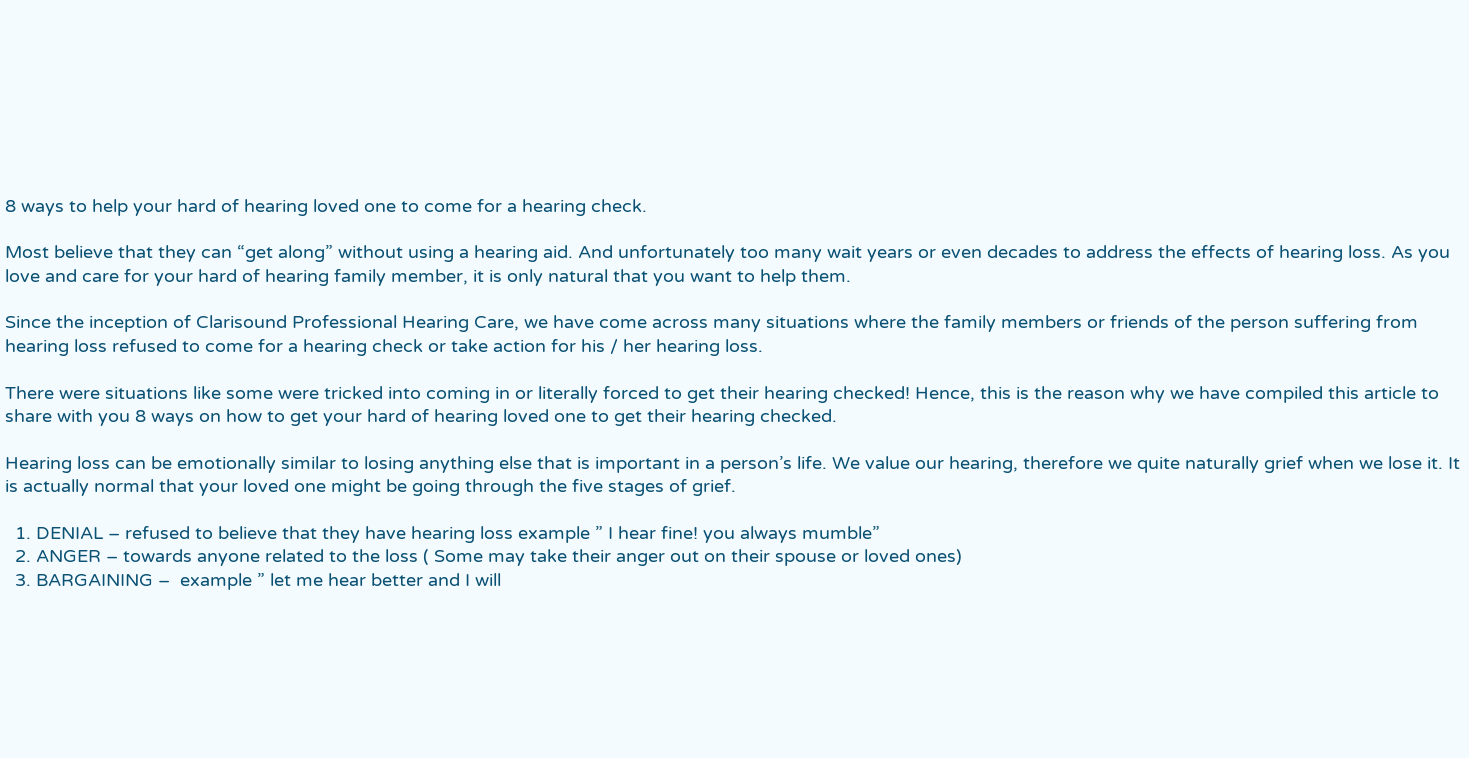8 ways to help your hard of hearing loved one to come for a hearing check.

Most believe that they can “get along” without using a hearing aid. And unfortunately too many wait years or even decades to address the effects of hearing loss. As you love and care for your hard of hearing family member, it is only natural that you want to help them.

Since the inception of Clarisound Professional Hearing Care, we have come across many situations where the family members or friends of the person suffering from hearing loss refused to come for a hearing check or take action for his / her hearing loss.

There were situations like some were tricked into coming in or literally forced to get their hearing checked! Hence, this is the reason why we have compiled this article to share with you 8 ways on how to get your hard of hearing loved one to get their hearing checked.

Hearing loss can be emotionally similar to losing anything else that is important in a person’s life. We value our hearing, therefore we quite naturally grief when we lose it. It is actually normal that your loved one might be going through the five stages of grief.

  1. DENIAL – refused to believe that they have hearing loss example ” I hear fine! you always mumble”
  2. ANGER – towards anyone related to the loss ( Some may take their anger out on their spouse or loved ones)
  3. BARGAINING –  example ” let me hear better and I will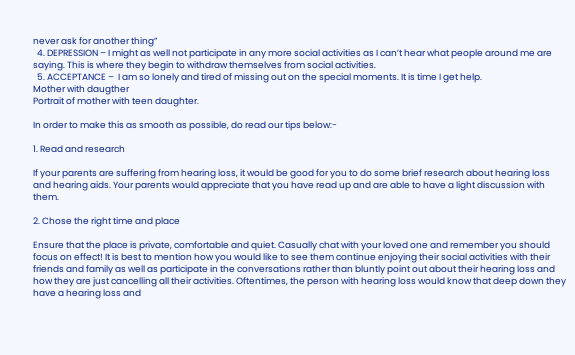never ask for another thing”
  4. DEPRESSION – I might as well not participate in any more social activities as I can’t hear what people around me are saying. This is where they begin to withdraw themselves from social activities.
  5. ACCEPTANCE –  I am so lonely and tired of missing out on the special moments. It is time I get help.
Mother with daugther
Portrait of mother with teen daughter.

In order to make this as smooth as possible, do read our tips below:-

1. Read and research

If your parents are suffering from hearing loss, it would be good for you to do some brief research about hearing loss and hearing aids. Your parents would appreciate that you have read up and are able to have a light discussion with them.

2. Chose the right time and place

Ensure that the place is private, comfortable and quiet. Casually chat with your loved one and remember you should focus on effect! It is best to mention how you would like to see them continue enjoying their social activities with their friends and family as well as participate in the conversations rather than bluntly point out about their hearing loss and how they are just cancelling all their activities. Oftentimes, the person with hearing loss would know that deep down they have a hearing loss and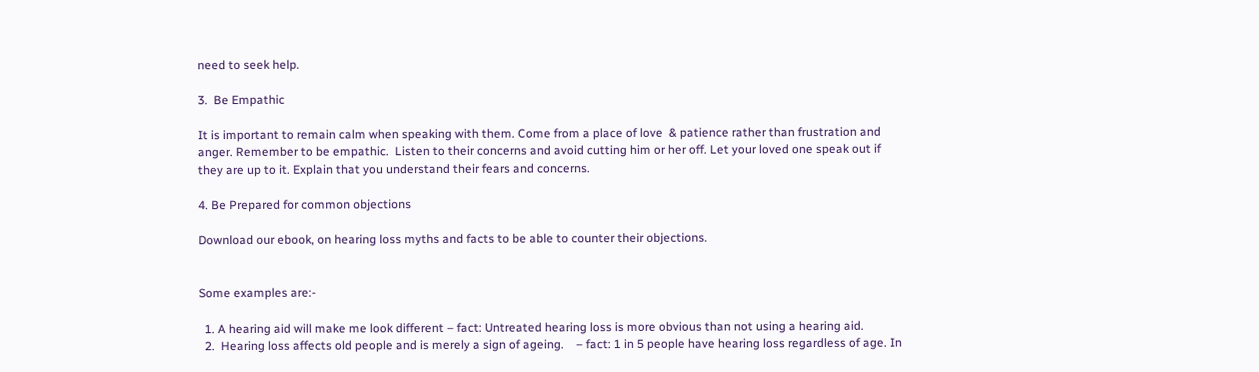need to seek help.

3.  Be Empathic

It is important to remain calm when speaking with them. Come from a place of love  & patience rather than frustration and anger. Remember to be empathic.  Listen to their concerns and avoid cutting him or her off. Let your loved one speak out if they are up to it. Explain that you understand their fears and concerns.

4. Be Prepared for common objections

Download our ebook, on hearing loss myths and facts to be able to counter their objections.


Some examples are:-

  1. A hearing aid will make me look different – fact: Untreated hearing loss is more obvious than not using a hearing aid.
  2.  Hearing loss affects old people and is merely a sign of ageing.    – fact: 1 in 5 people have hearing loss regardless of age. In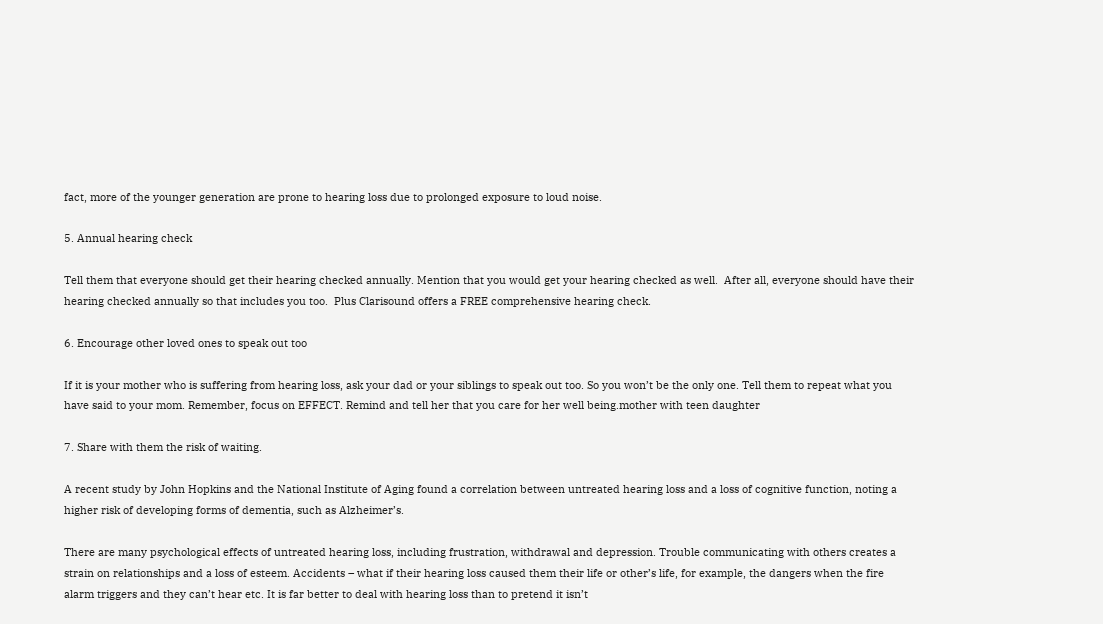fact, more of the younger generation are prone to hearing loss due to prolonged exposure to loud noise.

5. Annual hearing check

Tell them that everyone should get their hearing checked annually. Mention that you would get your hearing checked as well.  After all, everyone should have their hearing checked annually so that includes you too.  Plus Clarisound offers a FREE comprehensive hearing check.

6. Encourage other loved ones to speak out too

If it is your mother who is suffering from hearing loss, ask your dad or your siblings to speak out too. So you won’t be the only one. Tell them to repeat what you have said to your mom. Remember, focus on EFFECT. Remind and tell her that you care for her well being.mother with teen daughter

7. Share with them the risk of waiting.

A recent study by John Hopkins and the National Institute of Aging found a correlation between untreated hearing loss and a loss of cognitive function, noting a higher risk of developing forms of dementia, such as Alzheimer’s.

There are many psychological effects of untreated hearing loss, including frustration, withdrawal and depression. Trouble communicating with others creates a strain on relationships and a loss of esteem. Accidents – what if their hearing loss caused them their life or other’s life, for example, the dangers when the fire alarm triggers and they can’t hear etc. It is far better to deal with hearing loss than to pretend it isn’t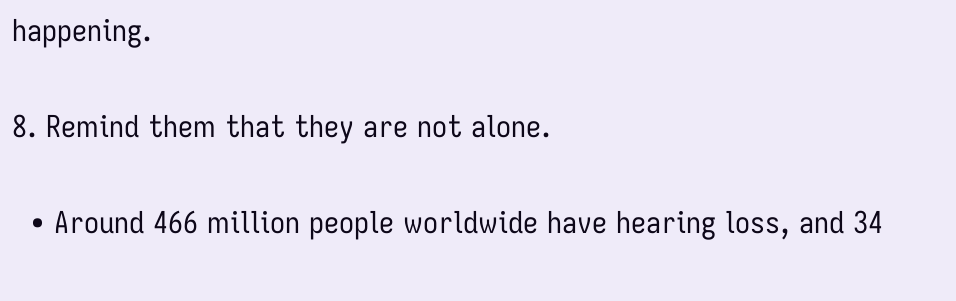happening.

8. Remind them that they are not alone.

  • Around 466 million people worldwide have hearing loss, and 34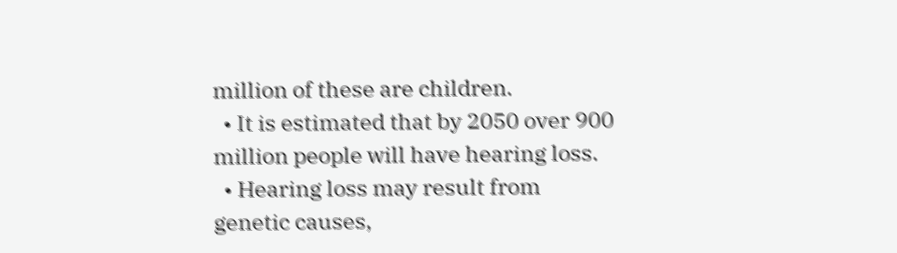million of these are children.
  • It is estimated that by 2050 over 900 million people will have hearing loss.
  • Hearing loss may result from genetic causes,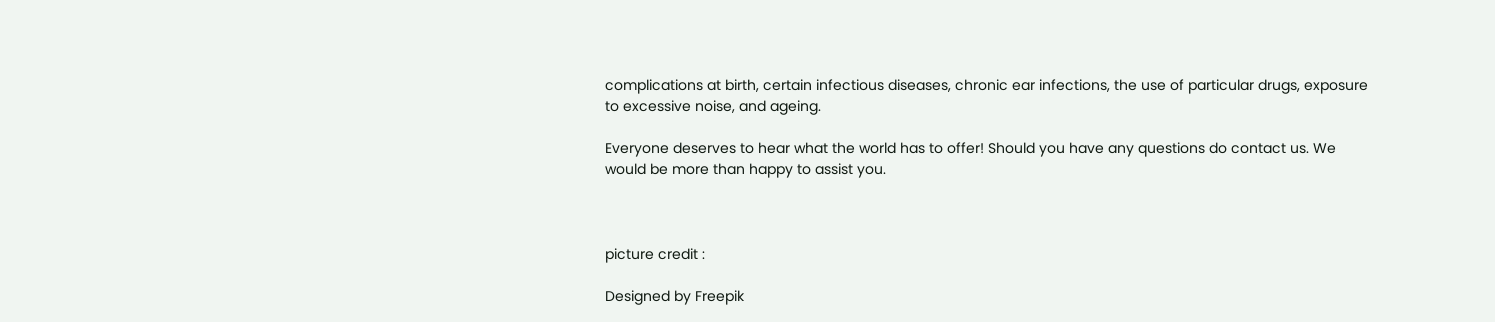complications at birth, certain infectious diseases, chronic ear infections, the use of particular drugs, exposure to excessive noise, and ageing.

Everyone deserves to hear what the world has to offer! Should you have any questions do contact us. We would be more than happy to assist you.



picture credit :

Designed by Freepik